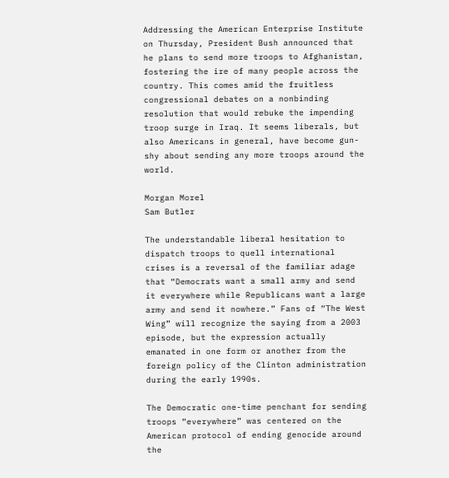Addressing the American Enterprise Institute on Thursday, President Bush announced that he plans to send more troops to Afghanistan, fostering the ire of many people across the country. This comes amid the fruitless congressional debates on a nonbinding resolution that would rebuke the impending troop surge in Iraq. It seems liberals, but also Americans in general, have become gun-shy about sending any more troops around the world.

Morgan Morel
Sam Butler

The understandable liberal hesitation to dispatch troops to quell international crises is a reversal of the familiar adage that “Democrats want a small army and send it everywhere while Republicans want a large army and send it nowhere.” Fans of “The West Wing” will recognize the saying from a 2003 episode, but the expression actually emanated in one form or another from the foreign policy of the Clinton administration during the early 1990s.

The Democratic one-time penchant for sending troops “everywhere” was centered on the American protocol of ending genocide around the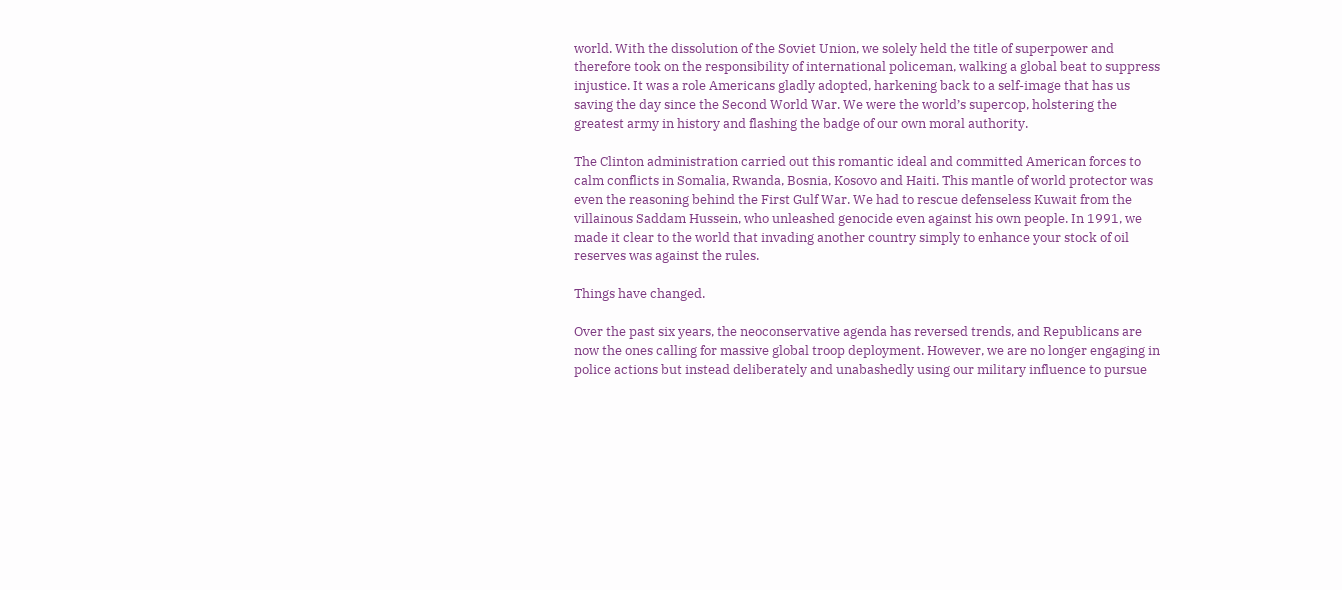world. With the dissolution of the Soviet Union, we solely held the title of superpower and therefore took on the responsibility of international policeman, walking a global beat to suppress injustice. It was a role Americans gladly adopted, harkening back to a self-image that has us saving the day since the Second World War. We were the world’s supercop, holstering the greatest army in history and flashing the badge of our own moral authority.

The Clinton administration carried out this romantic ideal and committed American forces to calm conflicts in Somalia, Rwanda, Bosnia, Kosovo and Haiti. This mantle of world protector was even the reasoning behind the First Gulf War. We had to rescue defenseless Kuwait from the villainous Saddam Hussein, who unleashed genocide even against his own people. In 1991, we made it clear to the world that invading another country simply to enhance your stock of oil reserves was against the rules.

Things have changed.

Over the past six years, the neoconservative agenda has reversed trends, and Republicans are now the ones calling for massive global troop deployment. However, we are no longer engaging in police actions but instead deliberately and unabashedly using our military influence to pursue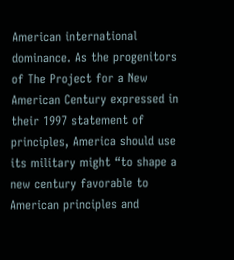American international dominance. As the progenitors of The Project for a New American Century expressed in their 1997 statement of principles, America should use its military might “to shape a new century favorable to American principles and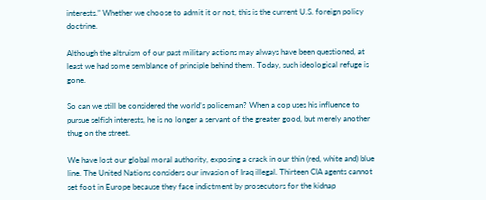interests.” Whether we choose to admit it or not, this is the current U.S. foreign policy doctrine.

Although the altruism of our past military actions may always have been questioned, at least we had some semblance of principle behind them. Today, such ideological refuge is gone.

So can we still be considered the world’s policeman? When a cop uses his influence to pursue selfish interests, he is no longer a servant of the greater good, but merely another thug on the street.

We have lost our global moral authority, exposing a crack in our thin (red, white and) blue line. The United Nations considers our invasion of Iraq illegal. Thirteen CIA agents cannot set foot in Europe because they face indictment by prosecutors for the kidnap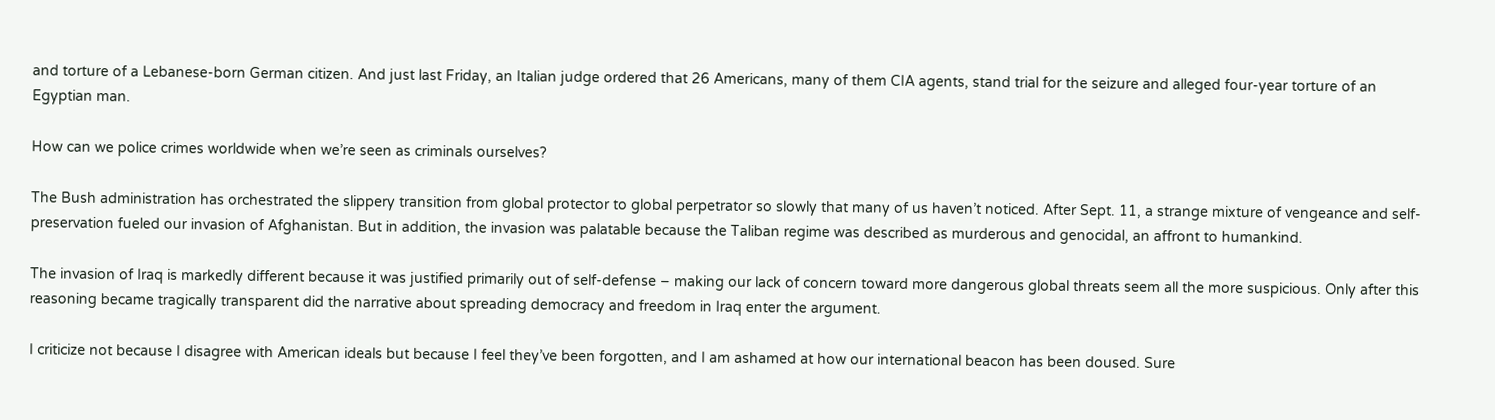and torture of a Lebanese-born German citizen. And just last Friday, an Italian judge ordered that 26 Americans, many of them CIA agents, stand trial for the seizure and alleged four-year torture of an Egyptian man.

How can we police crimes worldwide when we’re seen as criminals ourselves?

The Bush administration has orchestrated the slippery transition from global protector to global perpetrator so slowly that many of us haven’t noticed. After Sept. 11, a strange mixture of vengeance and self-preservation fueled our invasion of Afghanistan. But in addition, the invasion was palatable because the Taliban regime was described as murderous and genocidal, an affront to humankind.

The invasion of Iraq is markedly different because it was justified primarily out of self-defense – making our lack of concern toward more dangerous global threats seem all the more suspicious. Only after this reasoning became tragically transparent did the narrative about spreading democracy and freedom in Iraq enter the argument.

I criticize not because I disagree with American ideals but because I feel they’ve been forgotten, and I am ashamed at how our international beacon has been doused. Sure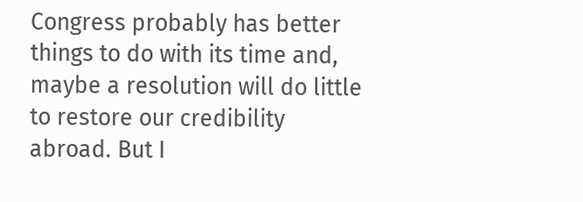Congress probably has better things to do with its time and, maybe a resolution will do little to restore our credibility abroad. But I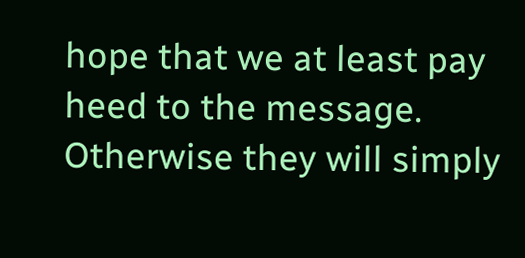hope that we at least pay heed to the message. Otherwise they will simply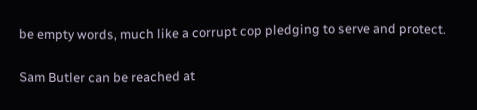be empty words, much like a corrupt cop pledging to serve and protect.

Sam Butler can be reached at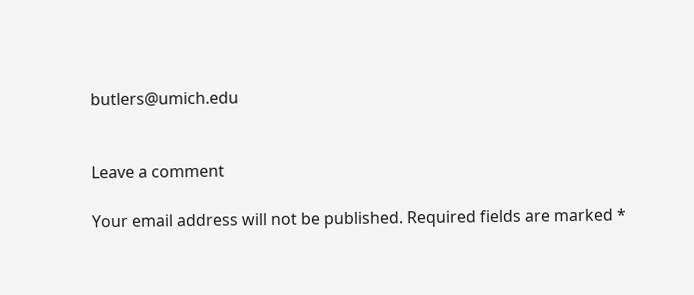butlers@umich.edu


Leave a comment

Your email address will not be published. Required fields are marked *